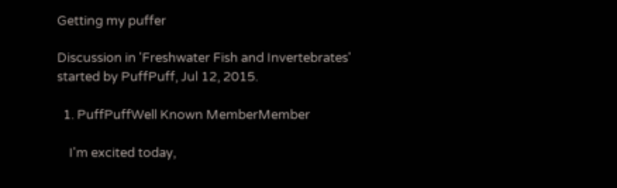Getting my puffer

Discussion in 'Freshwater Fish and Invertebrates' started by PuffPuff, Jul 12, 2015.

  1. PuffPuffWell Known MemberMember

    I'm excited today,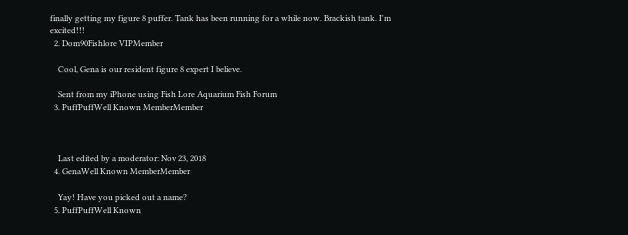finally getting my figure 8 puffer. Tank has been running for a while now. Brackish tank. I'm excited!!!
  2. Dom90Fishlore VIPMember

    Cool, Gena is our resident figure 8 expert I believe.

    Sent from my iPhone using Fish Lore Aquarium Fish Forum
  3. PuffPuffWell Known MemberMember



    Last edited by a moderator: Nov 23, 2018
  4. GenaWell Known MemberMember

    Yay! Have you picked out a name?
  5. PuffPuffWell Known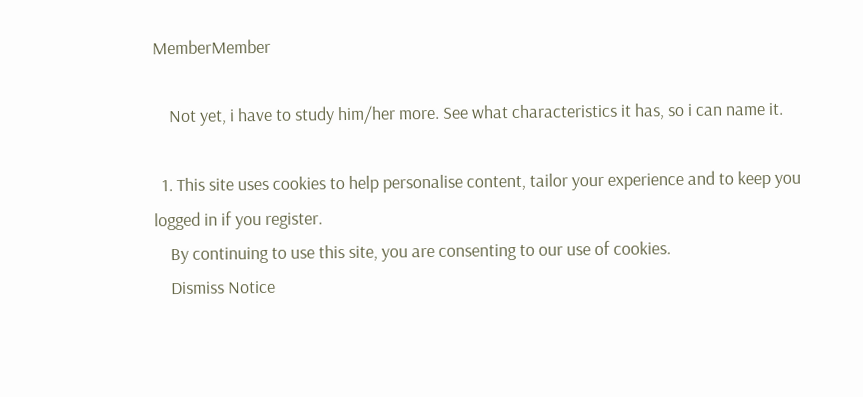MemberMember

    Not yet, i have to study him/her more. See what characteristics it has, so i can name it.

  1. This site uses cookies to help personalise content, tailor your experience and to keep you logged in if you register.
    By continuing to use this site, you are consenting to our use of cookies.
    Dismiss Notice